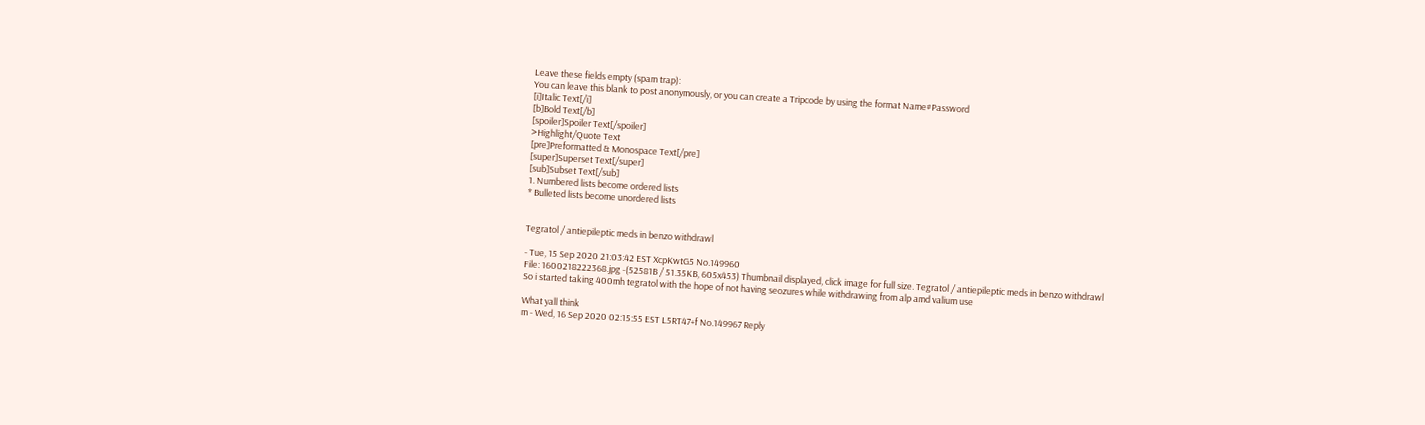Leave these fields empty (spam trap):
You can leave this blank to post anonymously, or you can create a Tripcode by using the format Name#Password
[i]Italic Text[/i]
[b]Bold Text[/b]
[spoiler]Spoiler Text[/spoiler]
>Highlight/Quote Text
[pre]Preformatted & Monospace Text[/pre]
[super]Superset Text[/super]
[sub]Subset Text[/sub]
1. Numbered lists become ordered lists
* Bulleted lists become unordered lists


Tegratol / antiepileptic meds in benzo withdrawl

- Tue, 15 Sep 2020 21:03:42 EST XcpKwtG5 No.149960
File: 1600218222368.jpg -(52581B / 51.35KB, 605x453) Thumbnail displayed, click image for full size. Tegratol / antiepileptic meds in benzo withdrawl
So i started taking 400mh tegratol with the hope of not having seozures while withdrawing from alp amd valium use

What yall think
m - Wed, 16 Sep 2020 02:15:55 EST L5RT47+f No.149967 Reply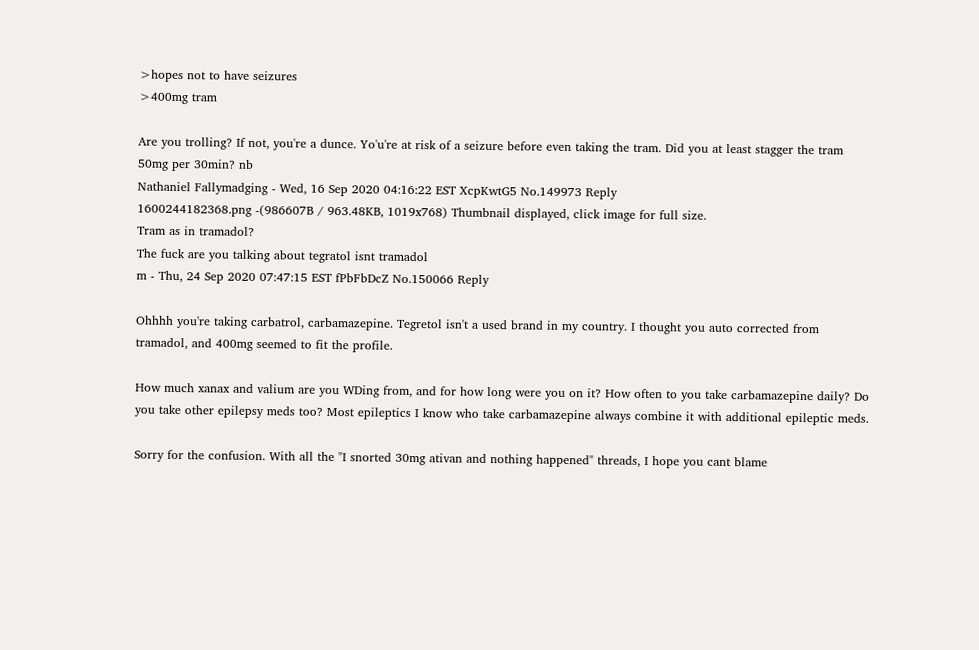>hopes not to have seizures
>400mg tram

Are you trolling? If not, you're a dunce. Yo'u're at risk of a seizure before even taking the tram. Did you at least stagger the tram 50mg per 30min? nb
Nathaniel Fallymadging - Wed, 16 Sep 2020 04:16:22 EST XcpKwtG5 No.149973 Reply
1600244182368.png -(986607B / 963.48KB, 1019x768) Thumbnail displayed, click image for full size.
Tram as in tramadol?
The fuck are you talking about tegratol isnt tramadol
m - Thu, 24 Sep 2020 07:47:15 EST fPbFbDcZ No.150066 Reply

Ohhhh you're taking carbatrol, carbamazepine. Tegretol isn't a used brand in my country. I thought you auto corrected from tramadol, and 400mg seemed to fit the profile.

How much xanax and valium are you WDing from, and for how long were you on it? How often to you take carbamazepine daily? Do you take other epilepsy meds too? Most epileptics I know who take carbamazepine always combine it with additional epileptic meds.

Sorry for the confusion. With all the "I snorted 30mg ativan and nothing happened" threads, I hope you cant blame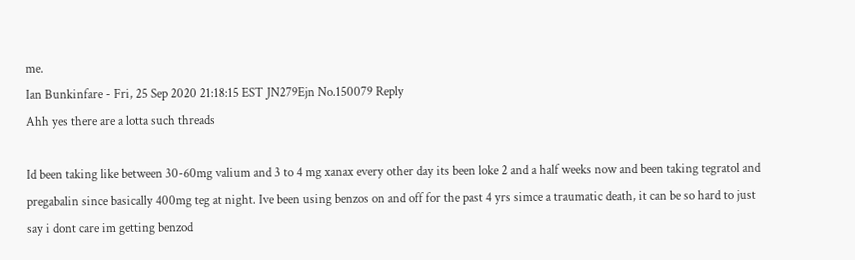me.
Ian Bunkinfare - Fri, 25 Sep 2020 21:18:15 EST JN279Ejn No.150079 Reply
Ahh yes there are a lotta such threads

Id been taking like between 30-60mg valium and 3 to 4 mg xanax every other day its been loke 2 and a half weeks now and been taking tegratol and pregabalin since basically 400mg teg at night. Ive been using benzos on and off for the past 4 yrs simce a traumatic death, it can be so hard to just say i dont care im getting benzod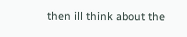then ill think about the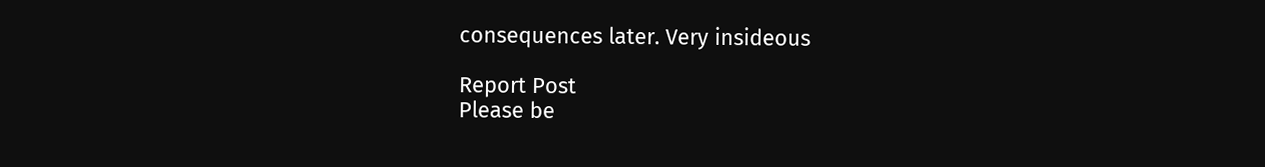consequences later. Very insideous

Report Post
Please be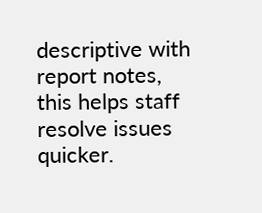descriptive with report notes,
this helps staff resolve issues quicker.